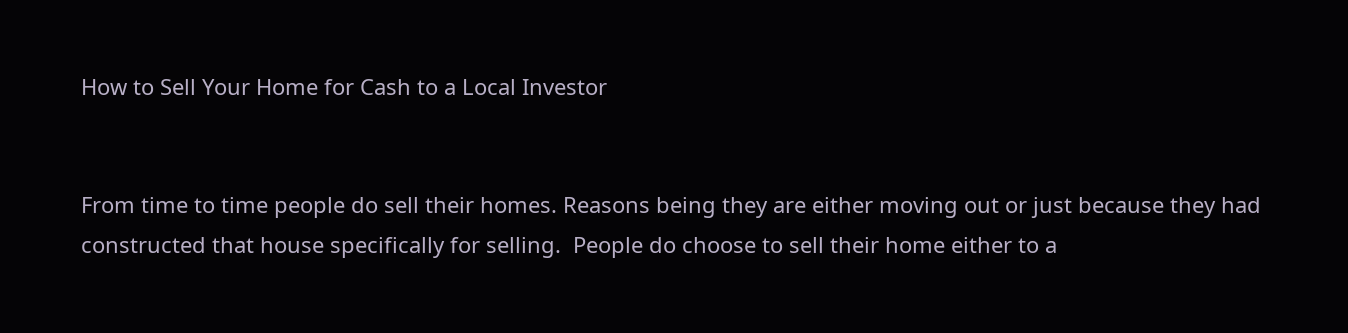How to Sell Your Home for Cash to a Local Investor


From time to time people do sell their homes. Reasons being they are either moving out or just because they had constructed that house specifically for selling.  People do choose to sell their home either to a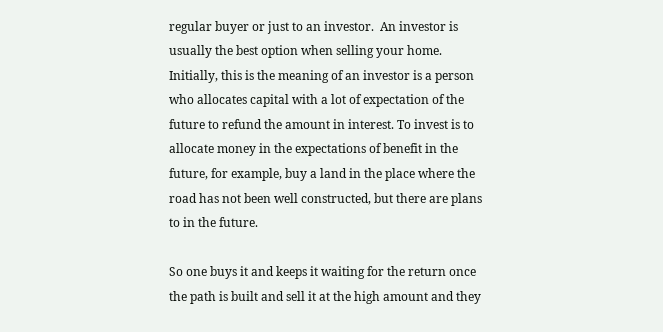regular buyer or just to an investor.  An investor is usually the best option when selling your home. Initially, this is the meaning of an investor is a person who allocates capital with a lot of expectation of the future to refund the amount in interest. To invest is to allocate money in the expectations of benefit in the future, for example, buy a land in the place where the road has not been well constructed, but there are plans to in the future.

So one buys it and keeps it waiting for the return once the path is built and sell it at the high amount and they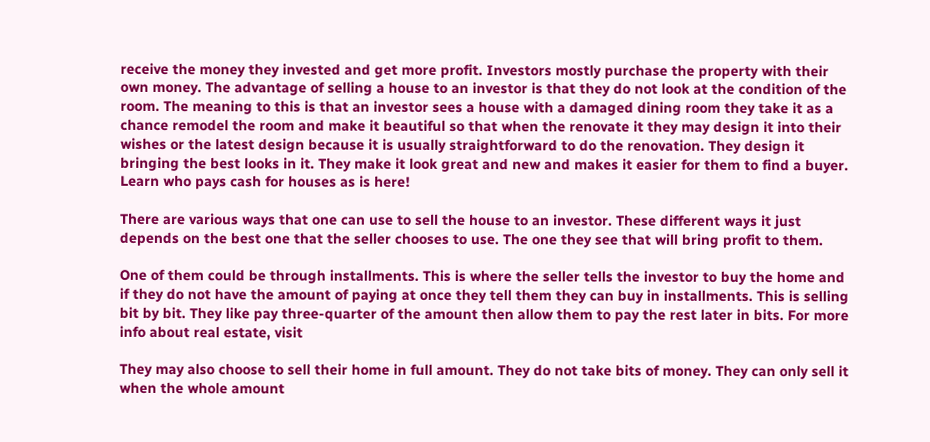receive the money they invested and get more profit. Investors mostly purchase the property with their own money. The advantage of selling a house to an investor is that they do not look at the condition of the room. The meaning to this is that an investor sees a house with a damaged dining room they take it as a chance remodel the room and make it beautiful so that when the renovate it they may design it into their wishes or the latest design because it is usually straightforward to do the renovation. They design it bringing the best looks in it. They make it look great and new and makes it easier for them to find a buyer. Learn who pays cash for houses as is here!

There are various ways that one can use to sell the house to an investor. These different ways it just depends on the best one that the seller chooses to use. The one they see that will bring profit to them.

One of them could be through installments. This is where the seller tells the investor to buy the home and if they do not have the amount of paying at once they tell them they can buy in installments. This is selling bit by bit. They like pay three-quarter of the amount then allow them to pay the rest later in bits. For more info about real estate, visit

They may also choose to sell their home in full amount. They do not take bits of money. They can only sell it when the whole amount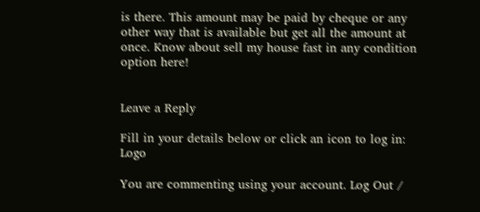is there. This amount may be paid by cheque or any other way that is available but get all the amount at once. Know about sell my house fast in any condition option here!


Leave a Reply

Fill in your details below or click an icon to log in: Logo

You are commenting using your account. Log Out /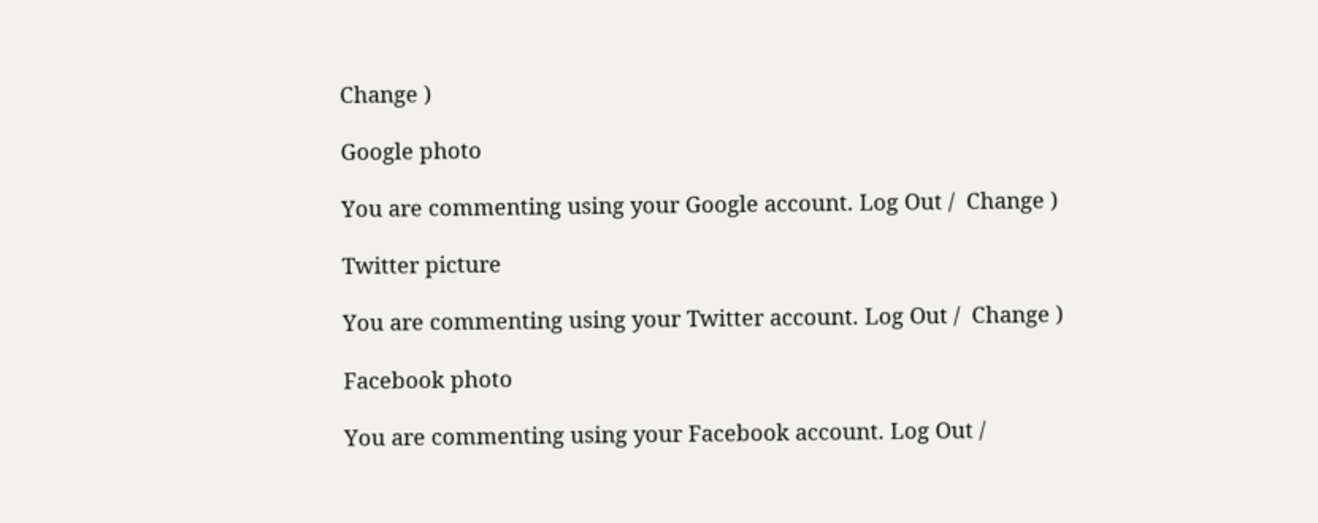Change )

Google photo

You are commenting using your Google account. Log Out /  Change )

Twitter picture

You are commenting using your Twitter account. Log Out /  Change )

Facebook photo

You are commenting using your Facebook account. Log Out /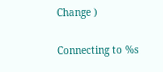Change )

Connecting to %s